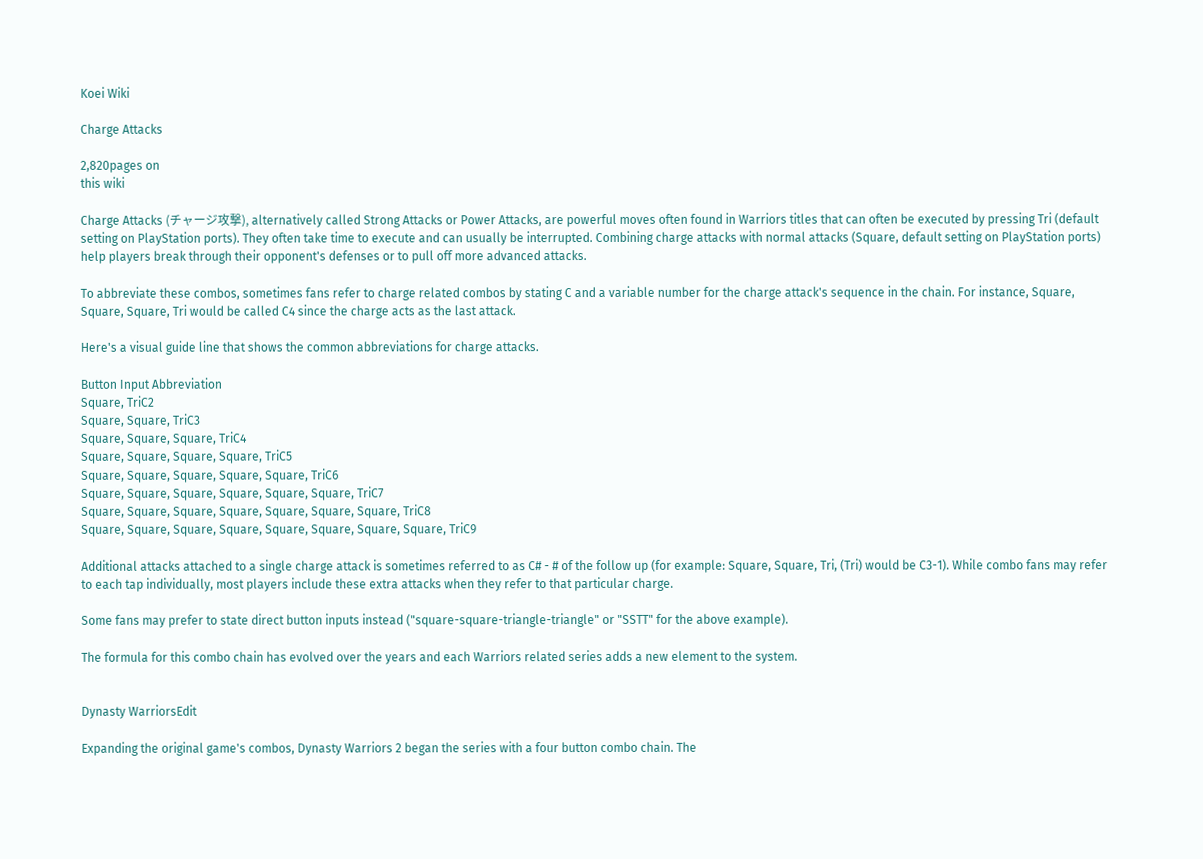Koei Wiki

Charge Attacks

2,820pages on
this wiki

Charge Attacks (チャージ攻撃), alternatively called Strong Attacks or Power Attacks, are powerful moves often found in Warriors titles that can often be executed by pressing Tri (default setting on PlayStation ports). They often take time to execute and can usually be interrupted. Combining charge attacks with normal attacks (Square, default setting on PlayStation ports) help players break through their opponent's defenses or to pull off more advanced attacks.

To abbreviate these combos, sometimes fans refer to charge related combos by stating C and a variable number for the charge attack's sequence in the chain. For instance, Square, Square, Square, Tri would be called C4 since the charge acts as the last attack.

Here's a visual guide line that shows the common abbreviations for charge attacks.

Button Input Abbreviation
Square, TriC2
Square, Square, TriC3
Square, Square, Square, TriC4
Square, Square, Square, Square, TriC5
Square, Square, Square, Square, Square, TriC6
Square, Square, Square, Square, Square, Square, TriC7
Square, Square, Square, Square, Square, Square, Square, TriC8
Square, Square, Square, Square, Square, Square, Square, Square, TriC9

Additional attacks attached to a single charge attack is sometimes referred to as C# - # of the follow up (for example: Square, Square, Tri, (Tri) would be C3-1). While combo fans may refer to each tap individually, most players include these extra attacks when they refer to that particular charge.

Some fans may prefer to state direct button inputs instead ("square-square-triangle-triangle" or "SSTT" for the above example).

The formula for this combo chain has evolved over the years and each Warriors related series adds a new element to the system.


Dynasty WarriorsEdit

Expanding the original game's combos, Dynasty Warriors 2 began the series with a four button combo chain. The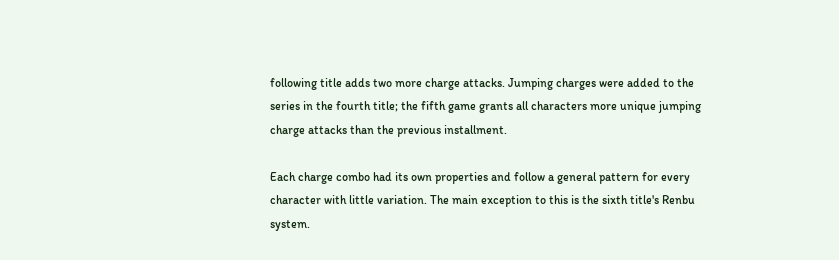following title adds two more charge attacks. Jumping charges were added to the series in the fourth title; the fifth game grants all characters more unique jumping charge attacks than the previous installment.

Each charge combo had its own properties and follow a general pattern for every character with little variation. The main exception to this is the sixth title's Renbu system.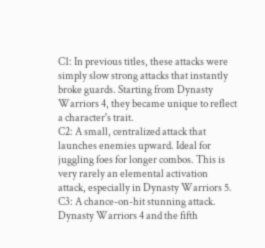C1: In previous titles, these attacks were simply slow strong attacks that instantly broke guards. Starting from Dynasty Warriors 4, they became unique to reflect a character's trait.
C2: A small, centralized attack that launches enemies upward. Ideal for juggling foes for longer combos. This is very rarely an elemental activation attack, especially in Dynasty Warriors 5.
C3: A chance-on-hit stunning attack. Dynasty Warriors 4 and the fifth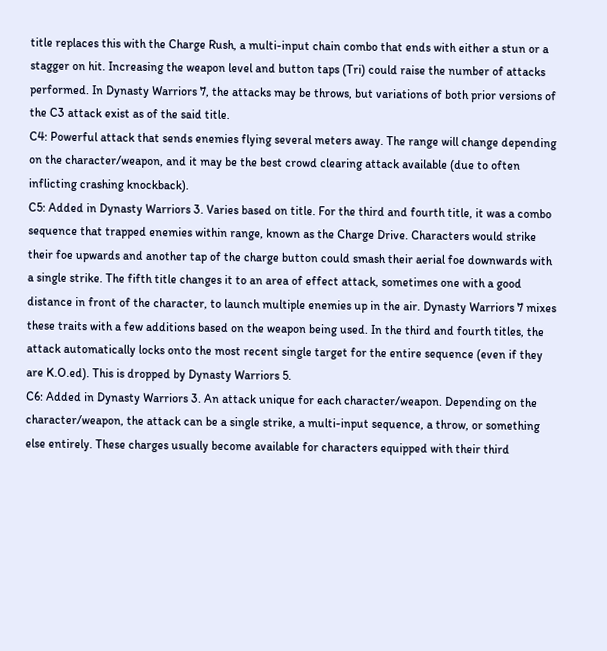title replaces this with the Charge Rush, a multi-input chain combo that ends with either a stun or a stagger on hit. Increasing the weapon level and button taps (Tri) could raise the number of attacks performed. In Dynasty Warriors 7, the attacks may be throws, but variations of both prior versions of the C3 attack exist as of the said title.
C4: Powerful attack that sends enemies flying several meters away. The range will change depending on the character/weapon, and it may be the best crowd clearing attack available (due to often inflicting crashing knockback).
C5: Added in Dynasty Warriors 3. Varies based on title. For the third and fourth title, it was a combo sequence that trapped enemies within range, known as the Charge Drive. Characters would strike their foe upwards and another tap of the charge button could smash their aerial foe downwards with a single strike. The fifth title changes it to an area of effect attack, sometimes one with a good distance in front of the character, to launch multiple enemies up in the air. Dynasty Warriors 7 mixes these traits with a few additions based on the weapon being used. In the third and fourth titles, the attack automatically locks onto the most recent single target for the entire sequence (even if they are K.O.ed). This is dropped by Dynasty Warriors 5.
C6: Added in Dynasty Warriors 3. An attack unique for each character/weapon. Depending on the character/weapon, the attack can be a single strike, a multi-input sequence, a throw, or something else entirely. These charges usually become available for characters equipped with their third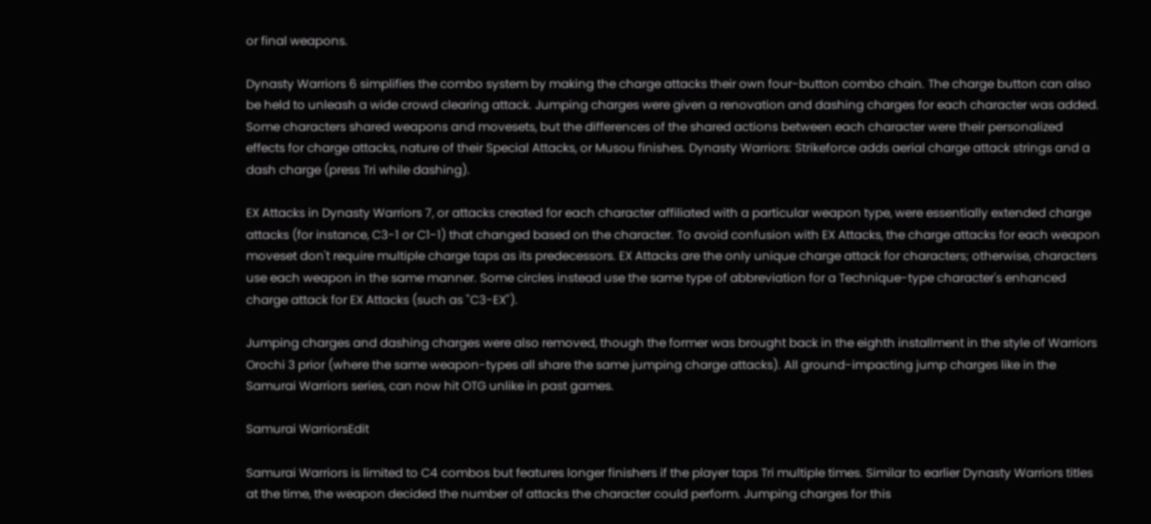or final weapons.

Dynasty Warriors 6 simplifies the combo system by making the charge attacks their own four-button combo chain. The charge button can also be held to unleash a wide crowd clearing attack. Jumping charges were given a renovation and dashing charges for each character was added. Some characters shared weapons and movesets, but the differences of the shared actions between each character were their personalized effects for charge attacks, nature of their Special Attacks, or Musou finishes. Dynasty Warriors: Strikeforce adds aerial charge attack strings and a dash charge (press Tri while dashing).

EX Attacks in Dynasty Warriors 7, or attacks created for each character affiliated with a particular weapon type, were essentially extended charge attacks (for instance, C3-1 or C1-1) that changed based on the character. To avoid confusion with EX Attacks, the charge attacks for each weapon moveset don't require multiple charge taps as its predecessors. EX Attacks are the only unique charge attack for characters; otherwise, characters use each weapon in the same manner. Some circles instead use the same type of abbreviation for a Technique-type character's enhanced charge attack for EX Attacks (such as "C3-EX").

Jumping charges and dashing charges were also removed, though the former was brought back in the eighth installment in the style of Warriors Orochi 3 prior (where the same weapon-types all share the same jumping charge attacks). All ground-impacting jump charges like in the Samurai Warriors series, can now hit OTG unlike in past games.

Samurai WarriorsEdit

Samurai Warriors is limited to C4 combos but features longer finishers if the player taps Tri multiple times. Similar to earlier Dynasty Warriors titles at the time, the weapon decided the number of attacks the character could perform. Jumping charges for this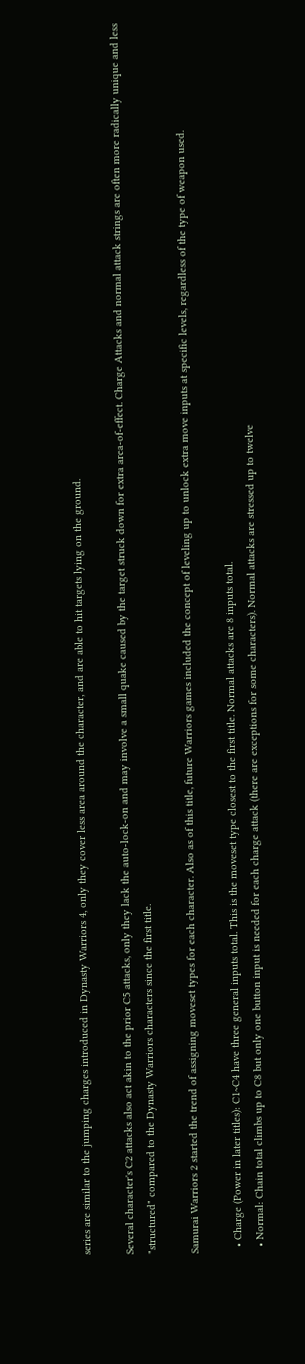series are similar to the jumping charges introduced in Dynasty Warriors 4, only they cover less area around the character, and are able to hit targets lying on the ground.

Several character's C2 attacks also act akin to the prior C5 attacks, only they lack the auto-lock-on and may involve a small quake caused by the target struck down for extra area-of-effect. Charge Attacks and normal attack strings are often more radically unique and less "structured" compared to the Dynasty Warriors characters since the first title.

Samurai Warriors 2 started the trend of assigning moveset types for each character. Also as of this title, future Warriors games included the concept of leveling up to unlock extra move inputs at specific levels, regardless of the type of weapon used.

  • Charge (Power in later titles): C1~C4 have three general inputs total. This is the moveset type closest to the first title. Normal attacks are 8 inputs total.
  • Normal: Chain total climbs up to C8 but only one button input is needed for each charge attack (there are exceptions for some characters). Normal attacks are stressed up to twelve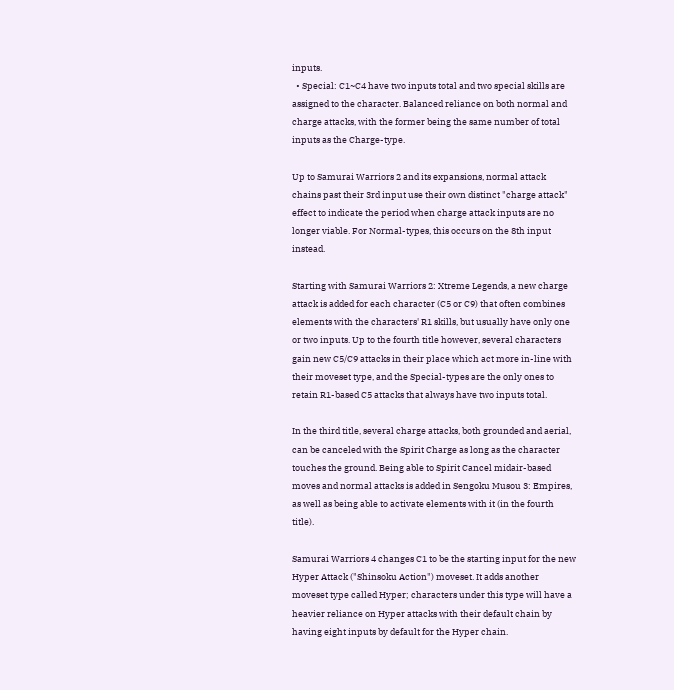inputs.
  • Special: C1~C4 have two inputs total and two special skills are assigned to the character. Balanced reliance on both normal and charge attacks, with the former being the same number of total inputs as the Charge-type.

Up to Samurai Warriors 2 and its expansions, normal attack chains past their 3rd input use their own distinct "charge attack" effect to indicate the period when charge attack inputs are no longer viable. For Normal-types, this occurs on the 8th input instead.

Starting with Samurai Warriors 2: Xtreme Legends, a new charge attack is added for each character (C5 or C9) that often combines elements with the characters' R1 skills, but usually have only one or two inputs. Up to the fourth title however, several characters gain new C5/C9 attacks in their place which act more in-line with their moveset type, and the Special-types are the only ones to retain R1-based C5 attacks that always have two inputs total.

In the third title, several charge attacks, both grounded and aerial, can be canceled with the Spirit Charge as long as the character touches the ground. Being able to Spirit Cancel midair-based moves and normal attacks is added in Sengoku Musou 3: Empires, as well as being able to activate elements with it (in the fourth title).

Samurai Warriors 4 changes C1 to be the starting input for the new Hyper Attack ("Shinsoku Action") moveset. It adds another moveset type called Hyper; characters under this type will have a heavier reliance on Hyper attacks with their default chain by having eight inputs by default for the Hyper chain.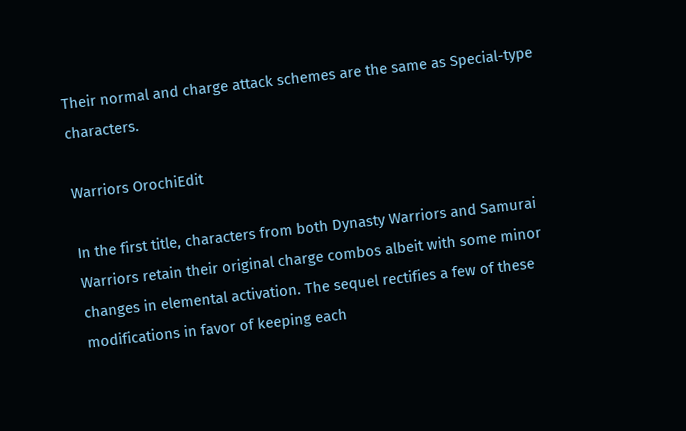Their normal and charge attack schemes are the same as Special-type characters.

Warriors OrochiEdit

In the first title, characters from both Dynasty Warriors and Samurai Warriors retain their original charge combos albeit with some minor changes in elemental activation. The sequel rectifies a few of these modifications in favor of keeping each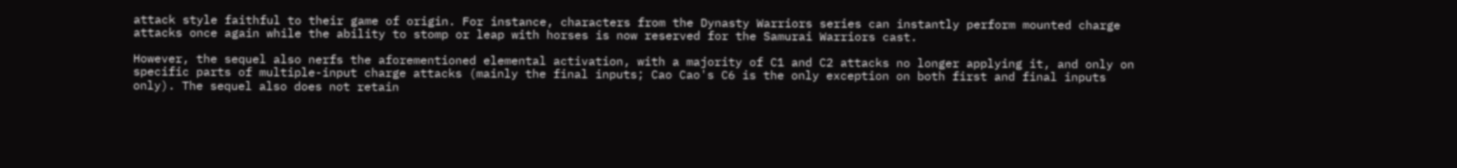attack style faithful to their game of origin. For instance, characters from the Dynasty Warriors series can instantly perform mounted charge attacks once again while the ability to stomp or leap with horses is now reserved for the Samurai Warriors cast.

However, the sequel also nerfs the aforementioned elemental activation, with a majority of C1 and C2 attacks no longer applying it, and only on specific parts of multiple-input charge attacks (mainly the final inputs; Cao Cao's C6 is the only exception on both first and final inputs only). The sequel also does not retain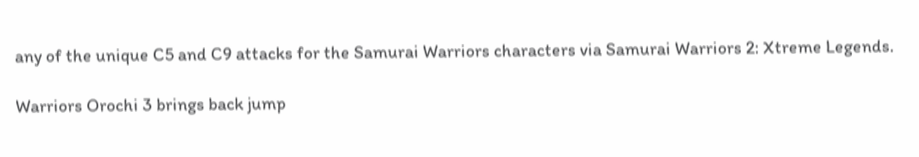any of the unique C5 and C9 attacks for the Samurai Warriors characters via Samurai Warriors 2: Xtreme Legends.

Warriors Orochi 3 brings back jump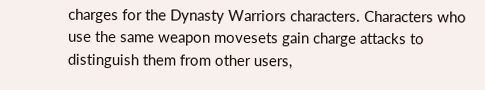charges for the Dynasty Warriors characters. Characters who use the same weapon movesets gain charge attacks to distinguish them from other users,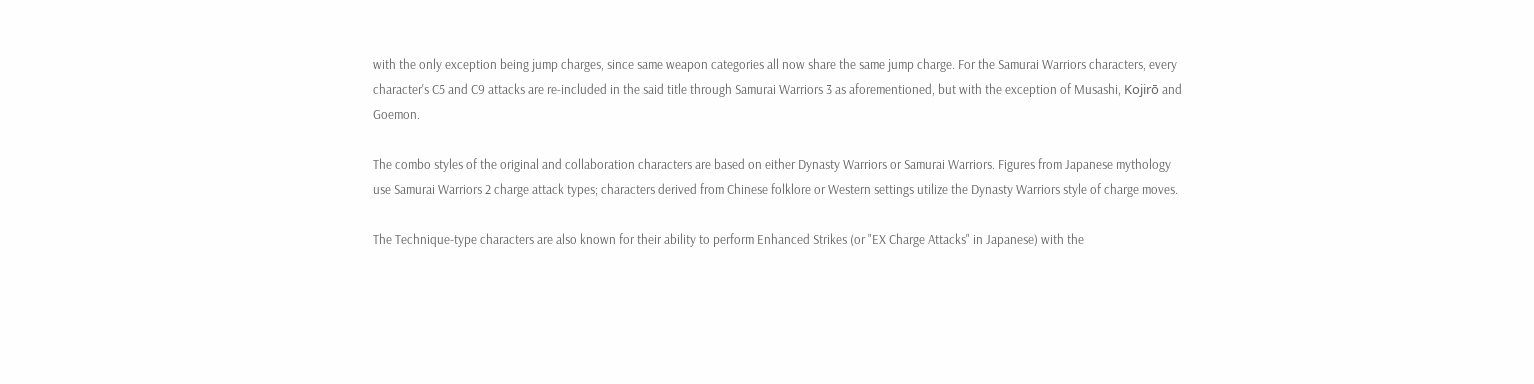with the only exception being jump charges, since same weapon categories all now share the same jump charge. For the Samurai Warriors characters, every character's C5 and C9 attacks are re-included in the said title through Samurai Warriors 3 as aforementioned, but with the exception of Musashi, Kojirō and Goemon.

The combo styles of the original and collaboration characters are based on either Dynasty Warriors or Samurai Warriors. Figures from Japanese mythology use Samurai Warriors 2 charge attack types; characters derived from Chinese folklore or Western settings utilize the Dynasty Warriors style of charge moves.

The Technique-type characters are also known for their ability to perform Enhanced Strikes (or "EX Charge Attacks" in Japanese) with the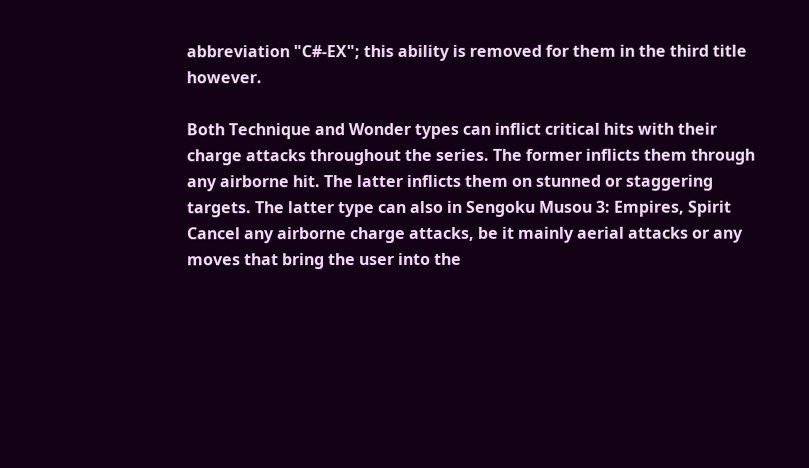abbreviation "C#-EX"; this ability is removed for them in the third title however.

Both Technique and Wonder types can inflict critical hits with their charge attacks throughout the series. The former inflicts them through any airborne hit. The latter inflicts them on stunned or staggering targets. The latter type can also in Sengoku Musou 3: Empires, Spirit Cancel any airborne charge attacks, be it mainly aerial attacks or any moves that bring the user into the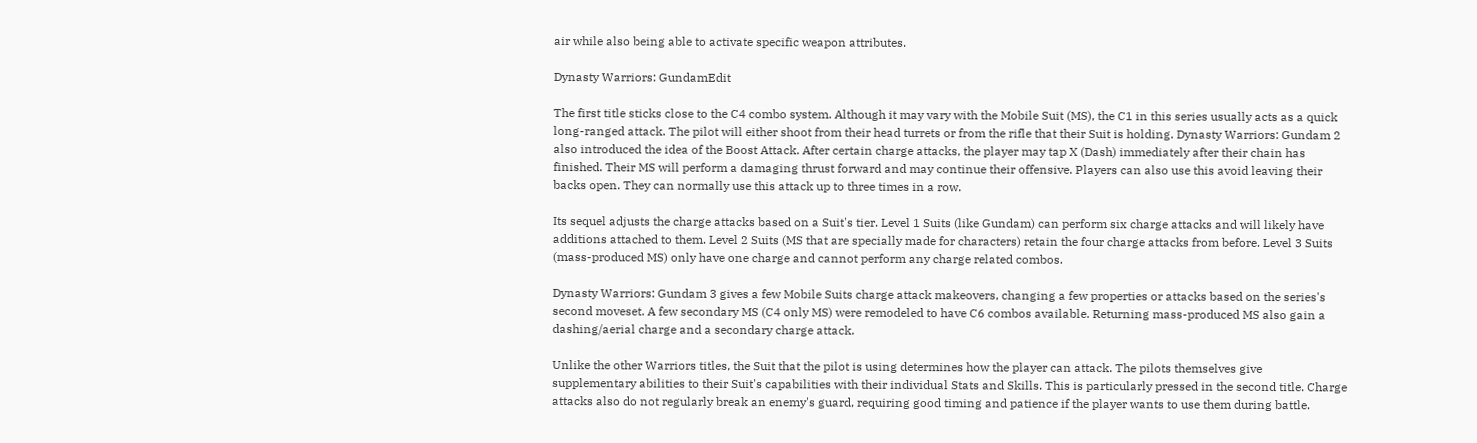air while also being able to activate specific weapon attributes.

Dynasty Warriors: GundamEdit

The first title sticks close to the C4 combo system. Although it may vary with the Mobile Suit (MS), the C1 in this series usually acts as a quick long-ranged attack. The pilot will either shoot from their head turrets or from the rifle that their Suit is holding. Dynasty Warriors: Gundam 2 also introduced the idea of the Boost Attack. After certain charge attacks, the player may tap X (Dash) immediately after their chain has finished. Their MS will perform a damaging thrust forward and may continue their offensive. Players can also use this avoid leaving their backs open. They can normally use this attack up to three times in a row.

Its sequel adjusts the charge attacks based on a Suit's tier. Level 1 Suits (like Gundam) can perform six charge attacks and will likely have additions attached to them. Level 2 Suits (MS that are specially made for characters) retain the four charge attacks from before. Level 3 Suits (mass-produced MS) only have one charge and cannot perform any charge related combos.

Dynasty Warriors: Gundam 3 gives a few Mobile Suits charge attack makeovers, changing a few properties or attacks based on the series's second moveset. A few secondary MS (C4 only MS) were remodeled to have C6 combos available. Returning mass-produced MS also gain a dashing/aerial charge and a secondary charge attack.

Unlike the other Warriors titles, the Suit that the pilot is using determines how the player can attack. The pilots themselves give supplementary abilities to their Suit's capabilities with their individual Stats and Skills. This is particularly pressed in the second title. Charge attacks also do not regularly break an enemy's guard, requiring good timing and patience if the player wants to use them during battle.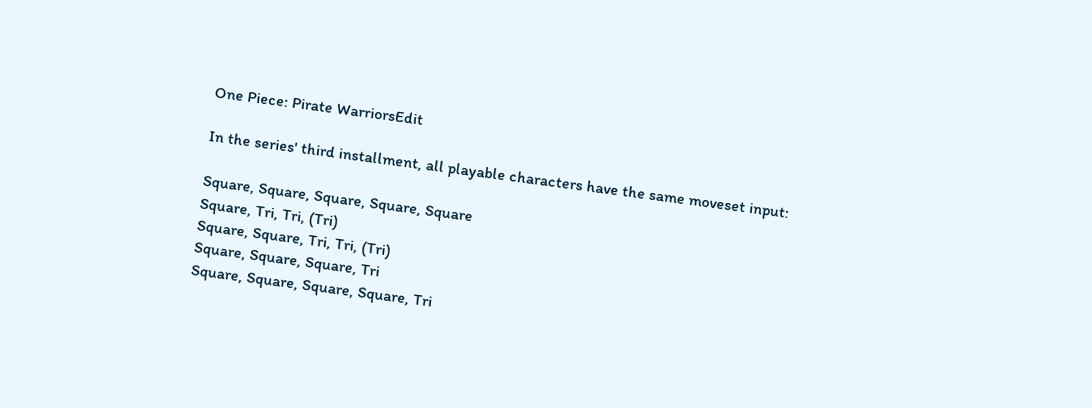One Piece: Pirate WarriorsEdit

In the series' third installment, all playable characters have the same moveset input:

Square, Square, Square, Square, Square
Square, Tri, Tri, (Tri)
Square, Square, Tri, Tri, (Tri)
Square, Square, Square, Tri
Square, Square, Square, Square, Tri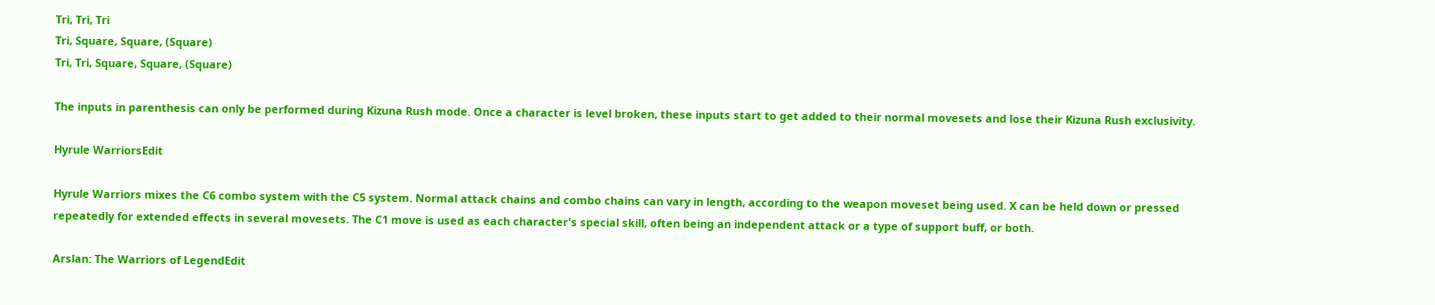Tri, Tri, Tri
Tri, Square, Square, (Square)
Tri, Tri, Square, Square, (Square)

The inputs in parenthesis can only be performed during Kizuna Rush mode. Once a character is level broken, these inputs start to get added to their normal movesets and lose their Kizuna Rush exclusivity.

Hyrule WarriorsEdit

Hyrule Warriors mixes the C6 combo system with the C5 system. Normal attack chains and combo chains can vary in length, according to the weapon moveset being used. X can be held down or pressed repeatedly for extended effects in several movesets. The C1 move is used as each character's special skill, often being an independent attack or a type of support buff, or both.

Arslan: The Warriors of LegendEdit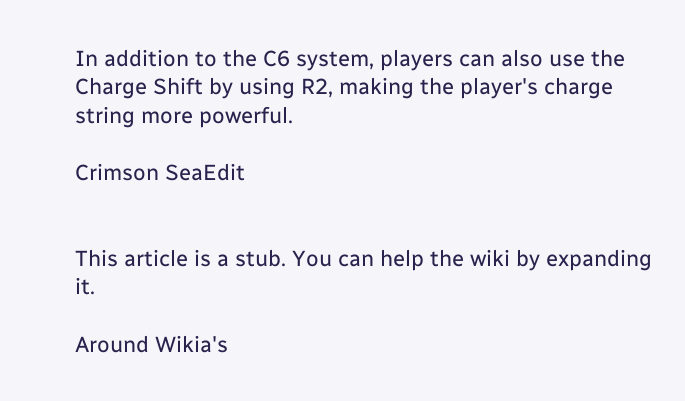In addition to the C6 system, players can also use the Charge Shift by using R2, making the player's charge string more powerful.

Crimson SeaEdit


This article is a stub. You can help the wiki by expanding it.

Around Wikia's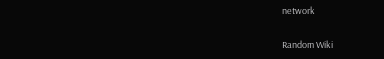network

Random Wiki